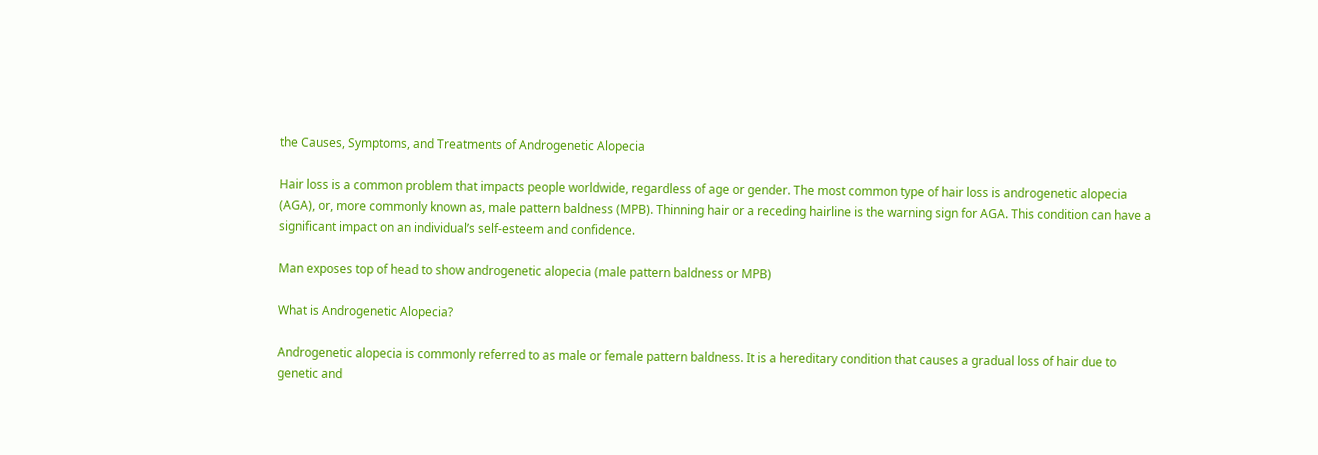the Causes, Symptoms, and Treatments of Androgenetic Alopecia

Hair loss is a common problem that impacts people worldwide, regardless of age or gender. The most common type of hair loss is androgenetic alopecia (AGA), or, more commonly known as, male pattern baldness (MPB). Thinning hair or a receding hairline is the warning sign for AGA. This condition can have a significant impact on an individual’s self-esteem and confidence.

Man exposes top of head to show androgenetic alopecia (male pattern baldness or MPB)

What is Androgenetic Alopecia?

Androgenetic alopecia is commonly referred to as male or female pattern baldness. It is a hereditary condition that causes a gradual loss of hair due to genetic and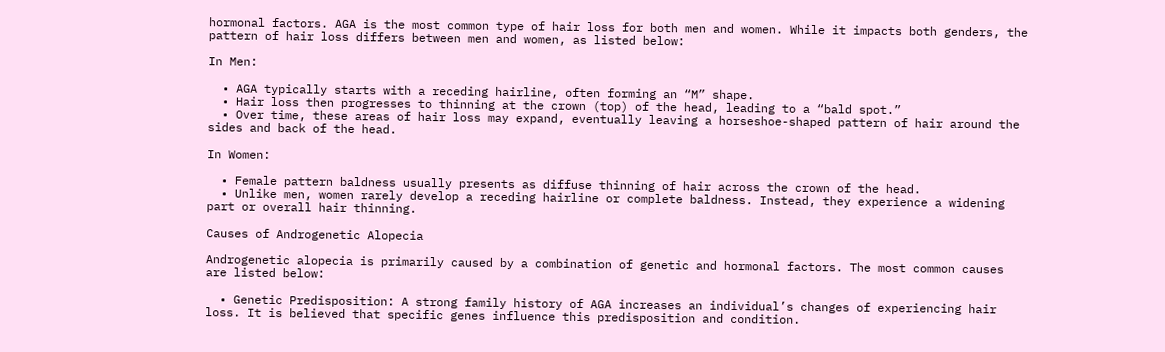hormonal factors. AGA is the most common type of hair loss for both men and women. While it impacts both genders, the pattern of hair loss differs between men and women, as listed below:

In Men:

  • AGA typically starts with a receding hairline, often forming an “M” shape.
  • Hair loss then progresses to thinning at the crown (top) of the head, leading to a “bald spot.”
  • Over time, these areas of hair loss may expand, eventually leaving a horseshoe-shaped pattern of hair around the sides and back of the head.

In Women:

  • Female pattern baldness usually presents as diffuse thinning of hair across the crown of the head.
  • Unlike men, women rarely develop a receding hairline or complete baldness. Instead, they experience a widening part or overall hair thinning.

Causes of Androgenetic Alopecia

Androgenetic alopecia is primarily caused by a combination of genetic and hormonal factors. The most common causes are listed below:

  • Genetic Predisposition: A strong family history of AGA increases an individual’s changes of experiencing hair loss. It is believed that specific genes influence this predisposition and condition.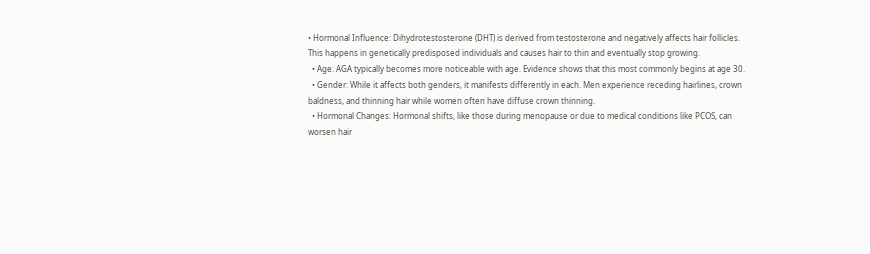• Hormonal Influence: Dihydrotestosterone (DHT) is derived from testosterone and negatively affects hair follicles. This happens in genetically predisposed individuals and causes hair to thin and eventually stop growing.
  • Age: AGA typically becomes more noticeable with age. Evidence shows that this most commonly begins at age 30.
  • Gender: While it affects both genders, it manifests differently in each. Men experience receding hairlines, crown baldness, and thinning hair while women often have diffuse crown thinning.
  • Hormonal Changes: Hormonal shifts, like those during menopause or due to medical conditions like PCOS, can worsen hair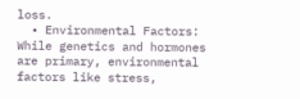loss.
  • Environmental Factors: While genetics and hormones are primary, environmental factors like stress,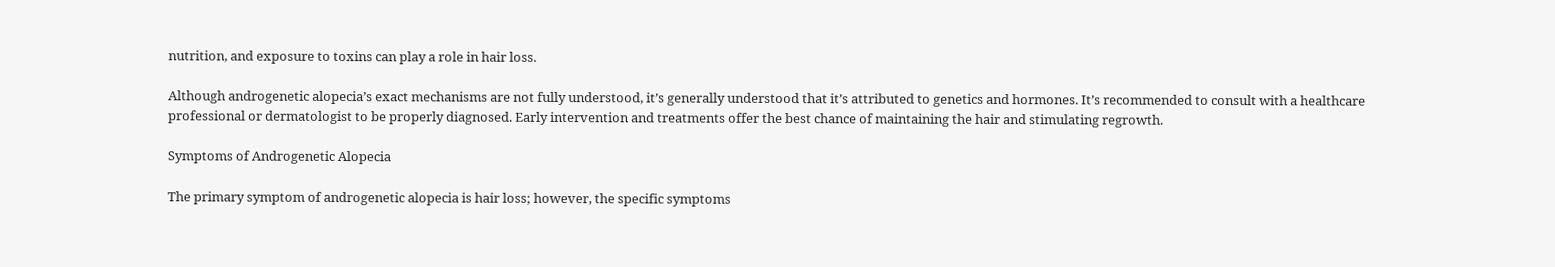nutrition, and exposure to toxins can play a role in hair loss.

Although androgenetic alopecia’s exact mechanisms are not fully understood, it’s generally understood that it’s attributed to genetics and hormones. It’s recommended to consult with a healthcare professional or dermatologist to be properly diagnosed. Early intervention and treatments offer the best chance of maintaining the hair and stimulating regrowth.

Symptoms of Androgenetic Alopecia

The primary symptom of androgenetic alopecia is hair loss; however, the specific symptoms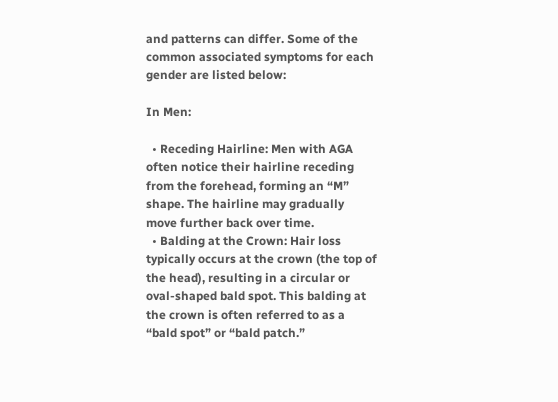and patterns can differ. Some of the common associated symptoms for each gender are listed below:

In Men:

  • Receding Hairline: Men with AGA often notice their hairline receding from the forehead, forming an “M” shape. The hairline may gradually move further back over time.
  • Balding at the Crown: Hair loss typically occurs at the crown (the top of the head), resulting in a circular or oval-shaped bald spot. This balding at the crown is often referred to as a “bald spot” or “bald patch.”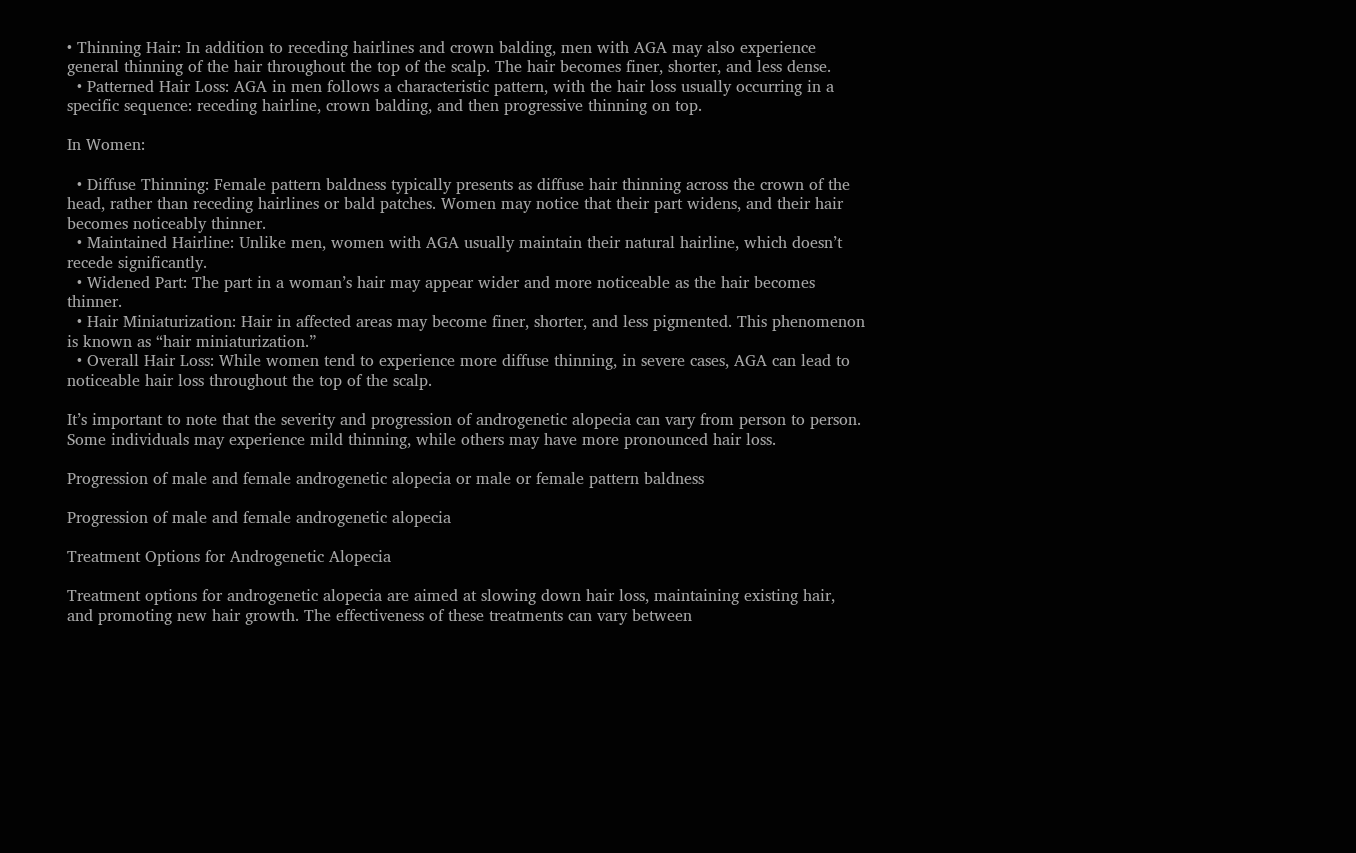• Thinning Hair: In addition to receding hairlines and crown balding, men with AGA may also experience general thinning of the hair throughout the top of the scalp. The hair becomes finer, shorter, and less dense.
  • Patterned Hair Loss: AGA in men follows a characteristic pattern, with the hair loss usually occurring in a specific sequence: receding hairline, crown balding, and then progressive thinning on top.

In Women:

  • Diffuse Thinning: Female pattern baldness typically presents as diffuse hair thinning across the crown of the head, rather than receding hairlines or bald patches. Women may notice that their part widens, and their hair becomes noticeably thinner.
  • Maintained Hairline: Unlike men, women with AGA usually maintain their natural hairline, which doesn’t recede significantly.
  • Widened Part: The part in a woman’s hair may appear wider and more noticeable as the hair becomes thinner.
  • Hair Miniaturization: Hair in affected areas may become finer, shorter, and less pigmented. This phenomenon is known as “hair miniaturization.”
  • Overall Hair Loss: While women tend to experience more diffuse thinning, in severe cases, AGA can lead to noticeable hair loss throughout the top of the scalp.

It’s important to note that the severity and progression of androgenetic alopecia can vary from person to person. Some individuals may experience mild thinning, while others may have more pronounced hair loss.

Progression of male and female androgenetic alopecia or male or female pattern baldness

Progression of male and female androgenetic alopecia

Treatment Options for Androgenetic Alopecia

Treatment options for androgenetic alopecia are aimed at slowing down hair loss, maintaining existing hair, and promoting new hair growth. The effectiveness of these treatments can vary between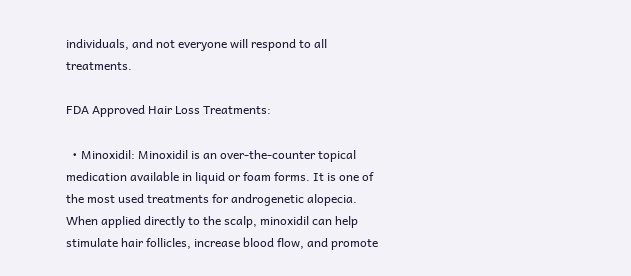individuals, and not everyone will respond to all treatments.

FDA Approved Hair Loss Treatments:

  • Minoxidil: Minoxidil is an over-the-counter topical medication available in liquid or foam forms. It is one of the most used treatments for androgenetic alopecia. When applied directly to the scalp, minoxidil can help stimulate hair follicles, increase blood flow, and promote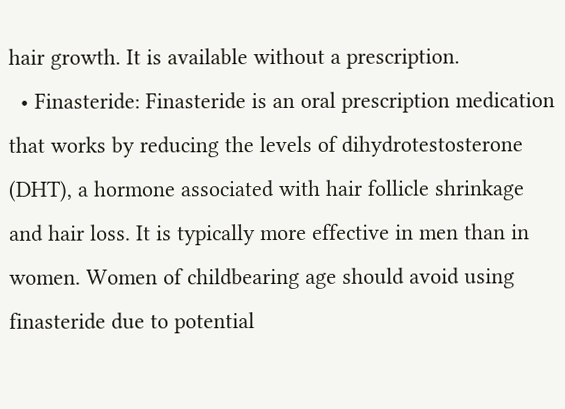hair growth. It is available without a prescription.
  • Finasteride: Finasteride is an oral prescription medication that works by reducing the levels of dihydrotestosterone (DHT), a hormone associated with hair follicle shrinkage and hair loss. It is typically more effective in men than in women. Women of childbearing age should avoid using finasteride due to potential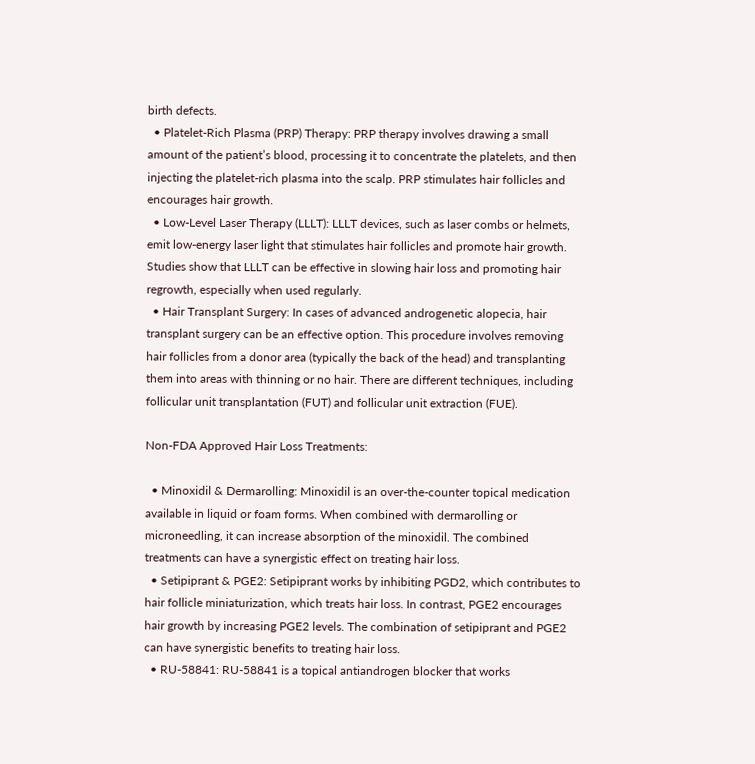birth defects.
  • Platelet-Rich Plasma (PRP) Therapy: PRP therapy involves drawing a small amount of the patient’s blood, processing it to concentrate the platelets, and then injecting the platelet-rich plasma into the scalp. PRP stimulates hair follicles and encourages hair growth.
  • Low-Level Laser Therapy (LLLT): LLLT devices, such as laser combs or helmets, emit low-energy laser light that stimulates hair follicles and promote hair growth. Studies show that LLLT can be effective in slowing hair loss and promoting hair regrowth, especially when used regularly.
  • Hair Transplant Surgery: In cases of advanced androgenetic alopecia, hair transplant surgery can be an effective option. This procedure involves removing hair follicles from a donor area (typically the back of the head) and transplanting them into areas with thinning or no hair. There are different techniques, including follicular unit transplantation (FUT) and follicular unit extraction (FUE).

Non-FDA Approved Hair Loss Treatments:

  • Minoxidil & Dermarolling: Minoxidil is an over-the-counter topical medication available in liquid or foam forms. When combined with dermarolling or microneedling, it can increase absorption of the minoxidil. The combined treatments can have a synergistic effect on treating hair loss.
  • Setipiprant & PGE2: Setipiprant works by inhibiting PGD2, which contributes to hair follicle miniaturization, which treats hair loss. In contrast, PGE2 encourages hair growth by increasing PGE2 levels. The combination of setipiprant and PGE2 can have synergistic benefits to treating hair loss.
  • RU-58841: RU-58841 is a topical antiandrogen blocker that works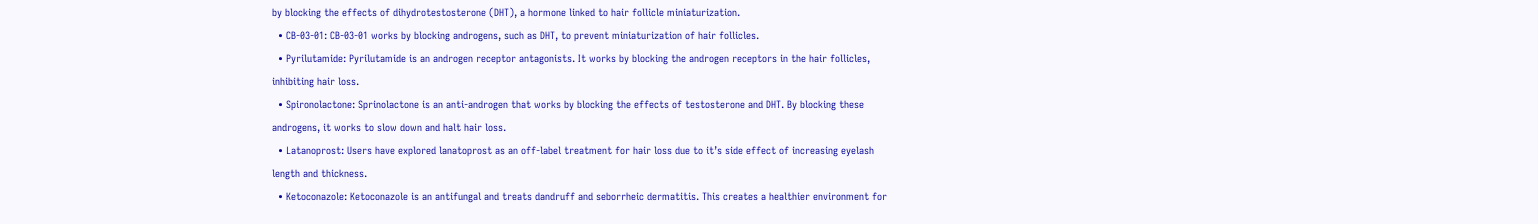by blocking the effects of dihydrotestosterone (DHT), a hormone linked to hair follicle miniaturization.
  • CB-03-01: CB-03-01 works by blocking androgens, such as DHT, to prevent miniaturization of hair follicles.
  • Pyrilutamide: Pyrilutamide is an androgen receptor antagonists. It works by blocking the androgen receptors in the hair follicles, inhibiting hair loss.
  • Spironolactone: Sprinolactone is an anti-androgen that works by blocking the effects of testosterone and DHT. By blocking these androgens, it works to slow down and halt hair loss.
  • Latanoprost: Users have explored lanatoprost as an off-label treatment for hair loss due to it’s side effect of increasing eyelash length and thickness.
  • Ketoconazole: Ketoconazole is an antifungal and treats dandruff and seborrheic dermatitis. This creates a healthier environment for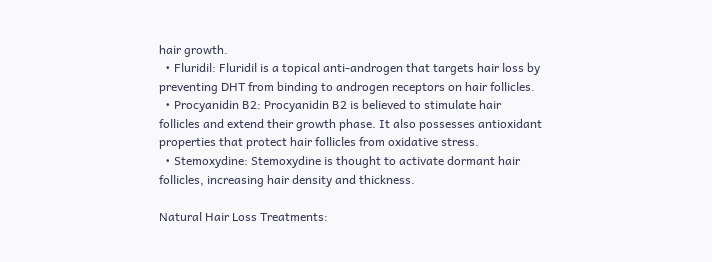hair growth.
  • Fluridil: Fluridil is a topical anti-androgen that targets hair loss by preventing DHT from binding to androgen receptors on hair follicles.
  • Procyanidin B2: Procyanidin B2 is believed to stimulate hair follicles and extend their growth phase. It also possesses antioxidant properties that protect hair follicles from oxidative stress.
  • Stemoxydine: Stemoxydine is thought to activate dormant hair follicles, increasing hair density and thickness.

Natural Hair Loss Treatments: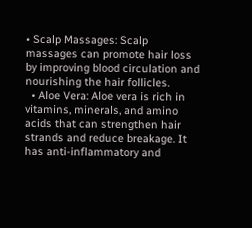• Scalp Massages: Scalp massages can promote hair loss by improving blood circulation and nourishing the hair follicles.
  • Aloe Vera: Aloe vera is rich in vitamins, minerals, and amino acids that can strengthen hair strands and reduce breakage. It has anti-inflammatory and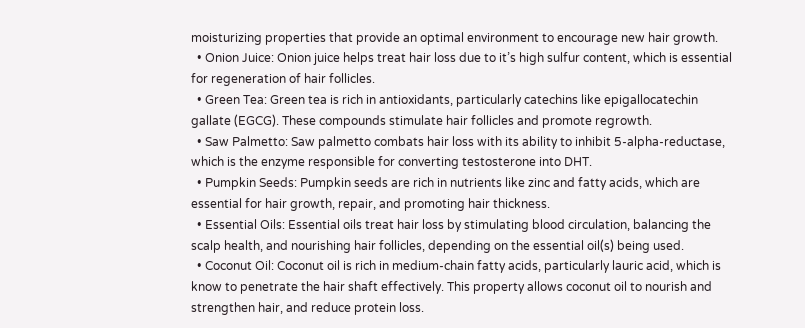moisturizing properties that provide an optimal environment to encourage new hair growth.
  • Onion Juice: Onion juice helps treat hair loss due to it’s high sulfur content, which is essential for regeneration of hair follicles.
  • Green Tea: Green tea is rich in antioxidants, particularly catechins like epigallocatechin gallate (EGCG). These compounds stimulate hair follicles and promote regrowth.
  • Saw Palmetto: Saw palmetto combats hair loss with its ability to inhibit 5-alpha-reductase, which is the enzyme responsible for converting testosterone into DHT.
  • Pumpkin Seeds: Pumpkin seeds are rich in nutrients like zinc and fatty acids, which are essential for hair growth, repair, and promoting hair thickness.
  • Essential Oils: Essential oils treat hair loss by stimulating blood circulation, balancing the scalp health, and nourishing hair follicles, depending on the essential oil(s) being used.
  • Coconut Oil: Coconut oil is rich in medium-chain fatty acids, particularly lauric acid, which is know to penetrate the hair shaft effectively. This property allows coconut oil to nourish and strengthen hair, and reduce protein loss.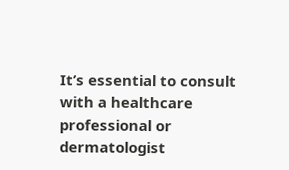It’s essential to consult with a healthcare professional or dermatologist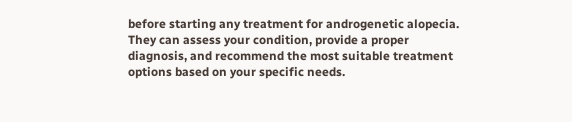before starting any treatment for androgenetic alopecia. They can assess your condition, provide a proper diagnosis, and recommend the most suitable treatment options based on your specific needs.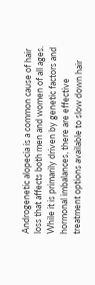Androgenetic alopecia is a common cause of hair loss that affects both men and women of all ages. While it is primarily driven by genetic factors and hormonal imbalances, there are effective treatment options available to slow down hair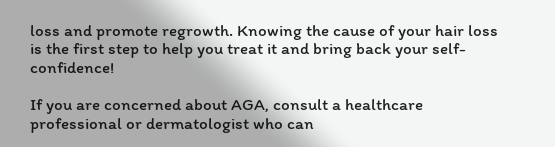loss and promote regrowth. Knowing the cause of your hair loss is the first step to help you treat it and bring back your self-confidence!

If you are concerned about AGA, consult a healthcare professional or dermatologist who can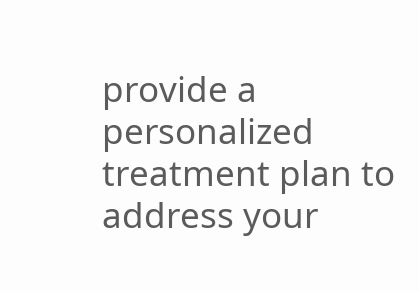provide a personalized treatment plan to address your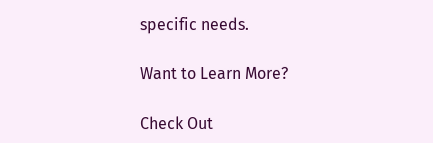specific needs.

Want to Learn More?

Check Out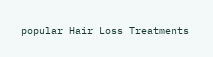popular Hair Loss Treatments